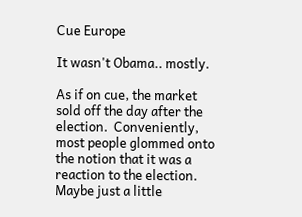Cue Europe

It wasn't Obama.. mostly.

As if on cue, the market sold off the day after the election.  Conveniently, most people glommed onto the notion that it was a reaction to the election.  Maybe just a little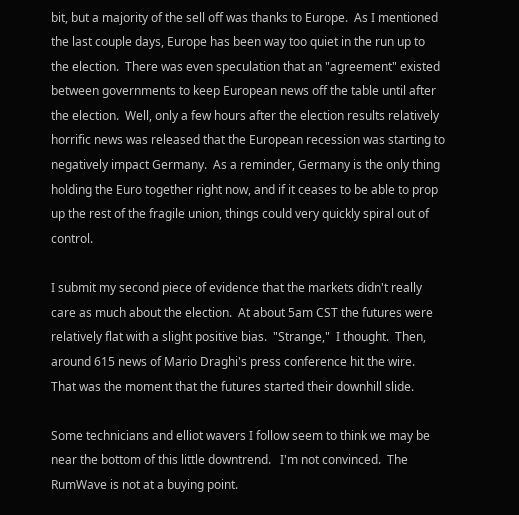bit, but a majority of the sell off was thanks to Europe.  As I mentioned the last couple days, Europe has been way too quiet in the run up to the election.  There was even speculation that an "agreement" existed between governments to keep European news off the table until after the election.  Well, only a few hours after the election results relatively horrific news was released that the European recession was starting to negatively impact Germany.  As a reminder, Germany is the only thing holding the Euro together right now, and if it ceases to be able to prop up the rest of the fragile union, things could very quickly spiral out of control.

I submit my second piece of evidence that the markets didn't really care as much about the election.  At about 5am CST the futures were relatively flat with a slight positive bias.  "Strange,"  I thought.  Then, around 615 news of Mario Draghi's press conference hit the wire.  That was the moment that the futures started their downhill slide.

Some technicians and elliot wavers I follow seem to think we may be near the bottom of this little downtrend.   I'm not convinced.  The RumWave is not at a buying point.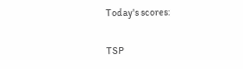Today's scores:

TSP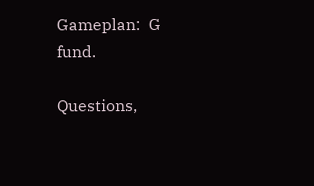Gameplan:  G fund.

Questions,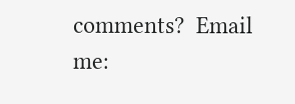comments?  Email me: